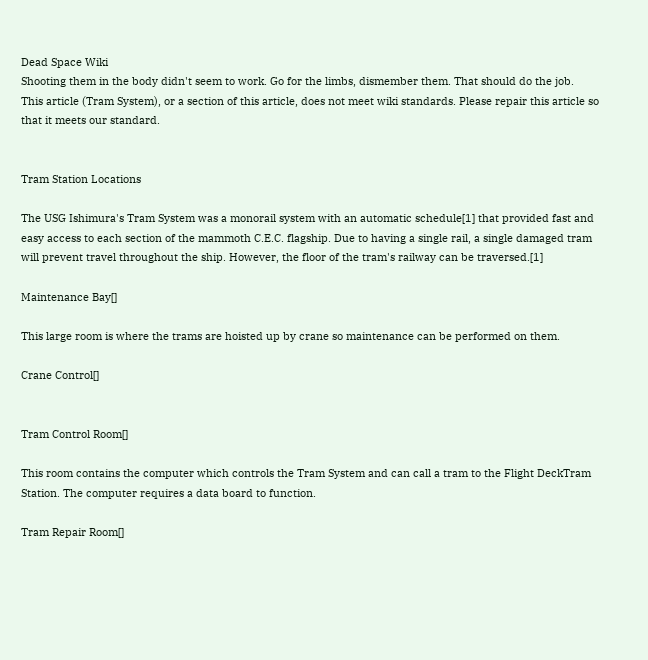Dead Space Wiki
Shooting them in the body didn't seem to work. Go for the limbs, dismember them. That should do the job.
This article (Tram System), or a section of this article, does not meet wiki standards. Please repair this article so that it meets our standard.


Tram Station Locations

The USG Ishimura's Tram System was a monorail system with an automatic schedule[1] that provided fast and easy access to each section of the mammoth C.E.C. flagship. Due to having a single rail, a single damaged tram will prevent travel throughout the ship. However, the floor of the tram's railway can be traversed.[1]

Maintenance Bay[]

This large room is where the trams are hoisted up by crane so maintenance can be performed on them.

Crane Control[]


Tram Control Room[]

This room contains the computer which controls the Tram System and can call a tram to the Flight DeckTram Station. The computer requires a data board to function.

Tram Repair Room[]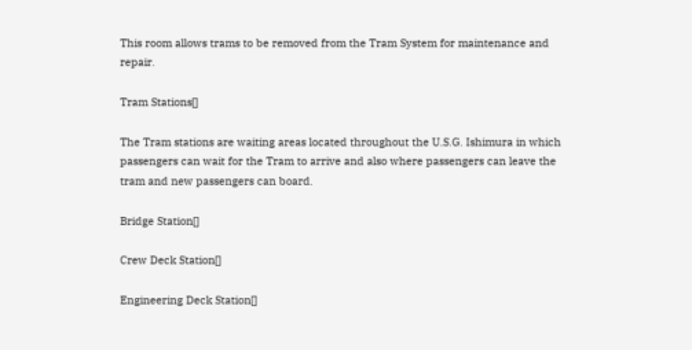This room allows trams to be removed from the Tram System for maintenance and repair.

Tram Stations[]

The Tram stations are waiting areas located throughout the U.S.G. Ishimura in which passengers can wait for the Tram to arrive and also where passengers can leave the tram and new passengers can board.

Bridge Station[]

Crew Deck Station[]

Engineering Deck Station[]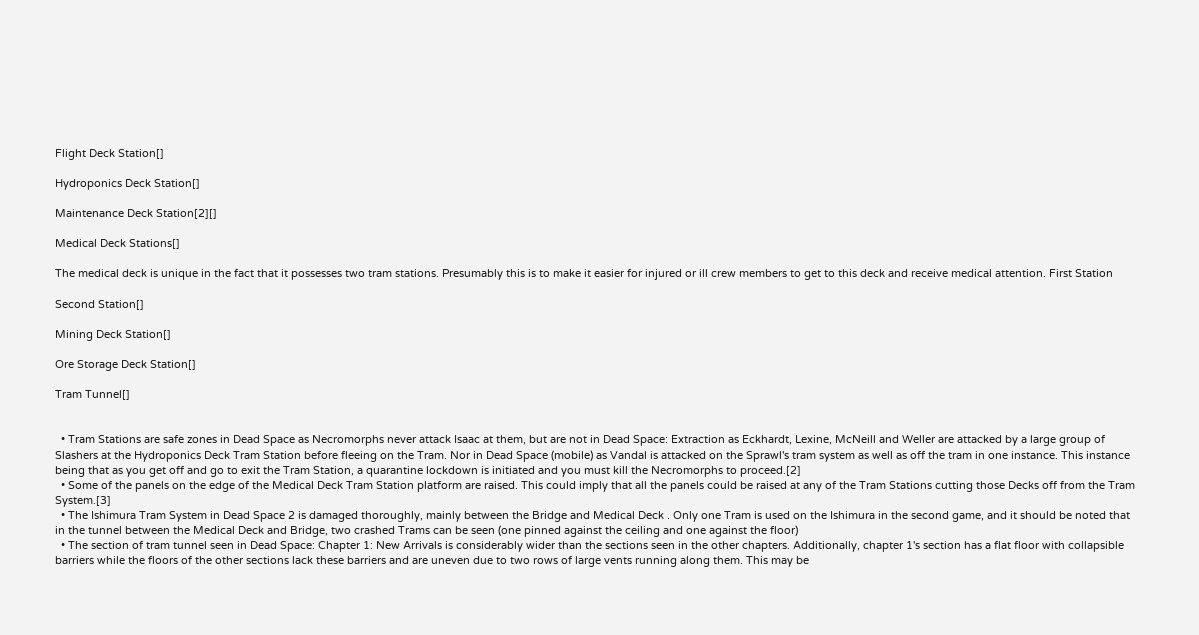Flight Deck Station[]

Hydroponics Deck Station[]

Maintenance Deck Station[2][]

Medical Deck Stations[]

The medical deck is unique in the fact that it possesses two tram stations. Presumably this is to make it easier for injured or ill crew members to get to this deck and receive medical attention. First Station

Second Station[]

Mining Deck Station[]

Ore Storage Deck Station[]

Tram Tunnel[]


  • Tram Stations are safe zones in Dead Space as Necromorphs never attack Isaac at them, but are not in Dead Space: Extraction as Eckhardt, Lexine, McNeill and Weller are attacked by a large group of Slashers at the Hydroponics Deck Tram Station before fleeing on the Tram. Nor in Dead Space (mobile) as Vandal is attacked on the Sprawl's tram system as well as off the tram in one instance. This instance being that as you get off and go to exit the Tram Station, a quarantine lockdown is initiated and you must kill the Necromorphs to proceed.[2]
  • Some of the panels on the edge of the Medical Deck Tram Station platform are raised. This could imply that all the panels could be raised at any of the Tram Stations cutting those Decks off from the Tram System.[3]
  • The Ishimura Tram System in Dead Space 2 is damaged thoroughly, mainly between the Bridge and Medical Deck . Only one Tram is used on the Ishimura in the second game, and it should be noted that in the tunnel between the Medical Deck and Bridge, two crashed Trams can be seen (one pinned against the ceiling and one against the floor)
  • The section of tram tunnel seen in Dead Space: Chapter 1: New Arrivals is considerably wider than the sections seen in the other chapters. Additionally, chapter 1's section has a flat floor with collapsible barriers while the floors of the other sections lack these barriers and are uneven due to two rows of large vents running along them. This may be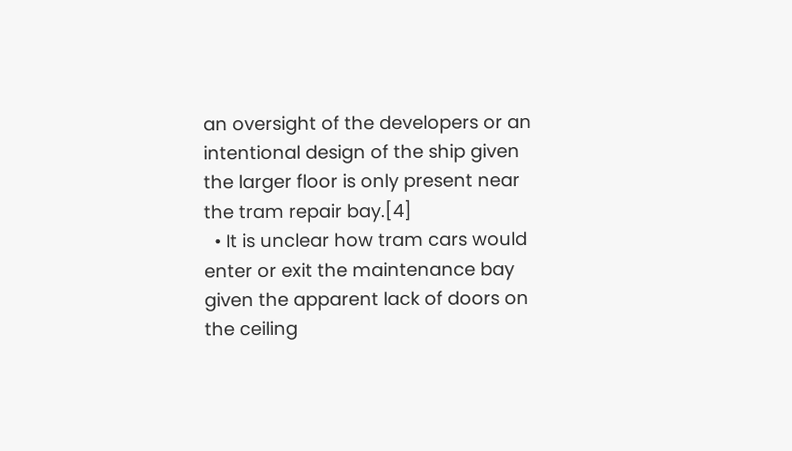an oversight of the developers or an intentional design of the ship given the larger floor is only present near the tram repair bay.[4]
  • It is unclear how tram cars would enter or exit the maintenance bay given the apparent lack of doors on the ceiling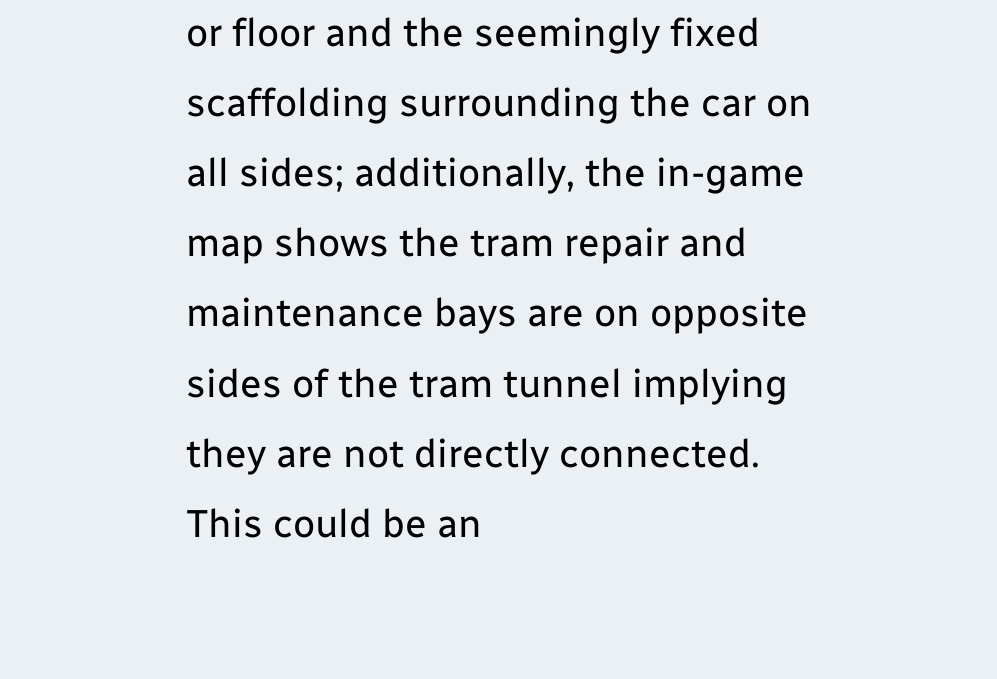or floor and the seemingly fixed scaffolding surrounding the car on all sides; additionally, the in-game map shows the tram repair and maintenance bays are on opposite sides of the tram tunnel implying they are not directly connected. This could be an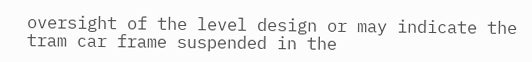oversight of the level design or may indicate the tram car frame suspended in the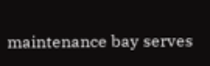maintenance bay serves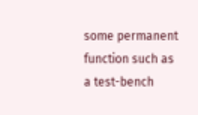some permanent function such as a test-bench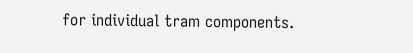for individual tram components.